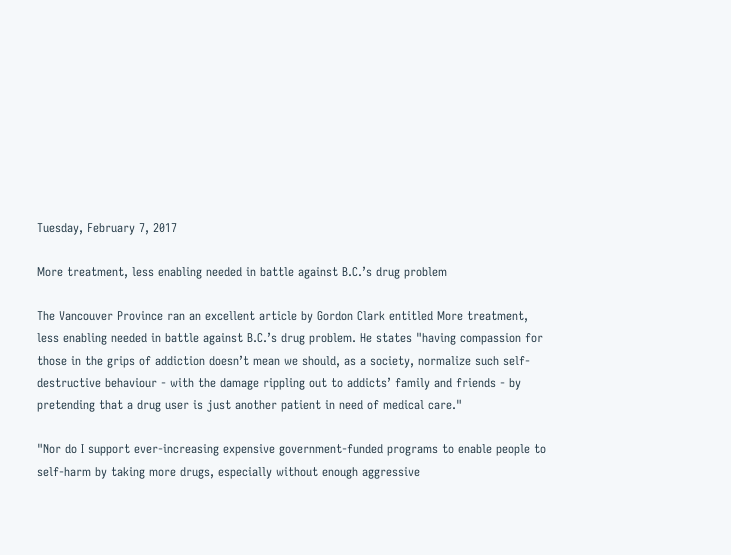Tuesday, February 7, 2017

More treatment, less enabling needed in battle against B.C.’s drug problem

The Vancouver Province ran an excellent article by Gordon Clark entitled More treatment, less enabling needed in battle against B.C.’s drug problem. He states "having compassion for those in the grips of addiction doesn’t mean we should, as a society, normalize such self-destructive behaviour - with the damage rippling out to addicts’ family and friends - by pretending that a drug user is just another patient in need of medical care."

"Nor do I support ever-increasing expensive government-funded programs to enable people to self-harm by taking more drugs, especially without enough aggressive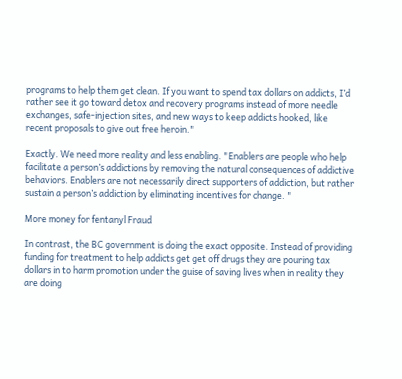programs to help them get clean. If you want to spend tax dollars on addicts, I’d rather see it go toward detox and recovery programs instead of more needle exchanges, safe-injection sites, and new ways to keep addicts hooked, like recent proposals to give out free heroin."

Exactly. We need more reality and less enabling. "Enablers are people who help facilitate a person’s addictions by removing the natural consequences of addictive behaviors. Enablers are not necessarily direct supporters of addiction, but rather sustain a person’s addiction by eliminating incentives for change. "

More money for fentanyl Fraud

In contrast, the BC government is doing the exact opposite. Instead of providing funding for treatment to help addicts get get off drugs they are pouring tax dollars in to harm promotion under the guise of saving lives when in reality they are doing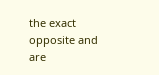the exact opposite and are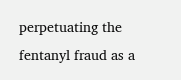perpetuating the fentanyl fraud as a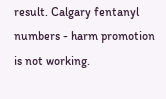result. Calgary fentanyl numbers - harm promotion is not working.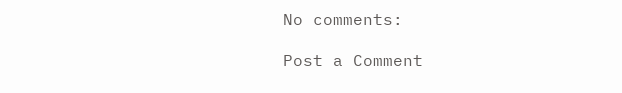No comments:

Post a Comment